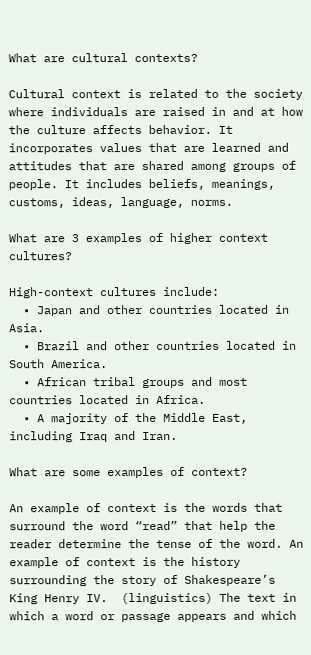What are cultural contexts?

Cultural context is related to the society where individuals are raised in and at how the culture affects behavior. It incorporates values that are learned and attitudes that are shared among groups of people. It includes beliefs, meanings, customs, ideas, language, norms.

What are 3 examples of higher context cultures?

High-context cultures include:
  • Japan and other countries located in Asia.
  • Brazil and other countries located in South America.
  • African tribal groups and most countries located in Africa.
  • A majority of the Middle East, including Iraq and Iran.

What are some examples of context?

An example of context is the words that surround the word “read” that help the reader determine the tense of the word. An example of context is the history surrounding the story of Shakespeare’s King Henry IV.  (linguistics) The text in which a word or passage appears and which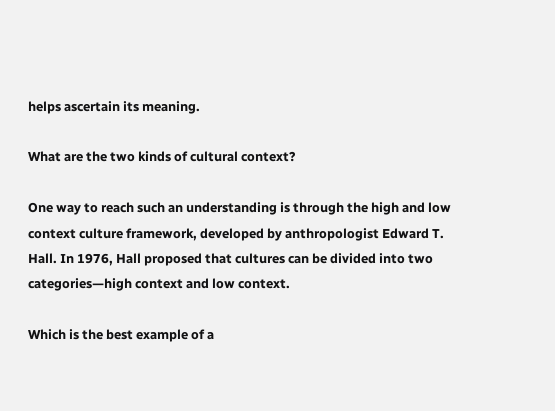helps ascertain its meaning.

What are the two kinds of cultural context?

One way to reach such an understanding is through the high and low context culture framework, developed by anthropologist Edward T. Hall. In 1976, Hall proposed that cultures can be divided into two categories—high context and low context.

Which is the best example of a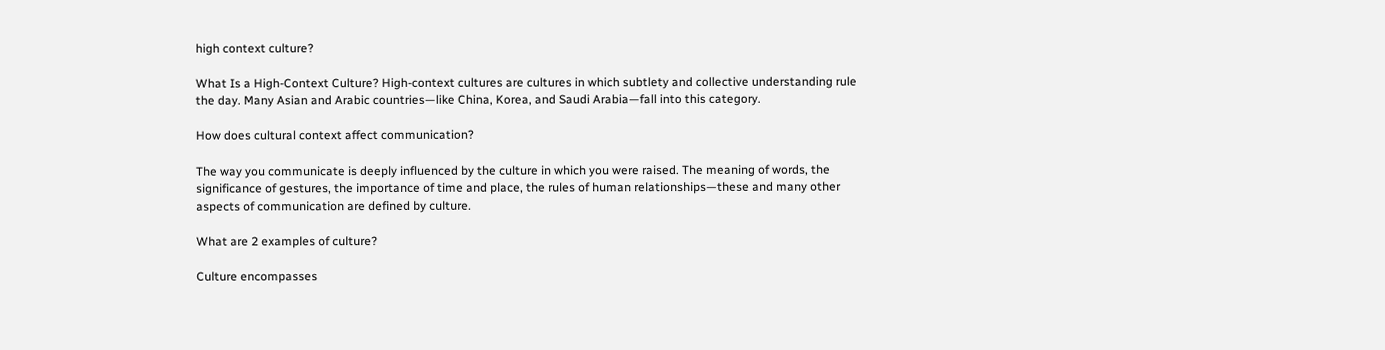high context culture?

What Is a High-Context Culture? High-context cultures are cultures in which subtlety and collective understanding rule the day. Many Asian and Arabic countries—like China, Korea, and Saudi Arabia—fall into this category.

How does cultural context affect communication?

The way you communicate is deeply influenced by the culture in which you were raised. The meaning of words, the significance of gestures, the importance of time and place, the rules of human relationships—these and many other aspects of communication are defined by culture.

What are 2 examples of culture?

Culture encompasses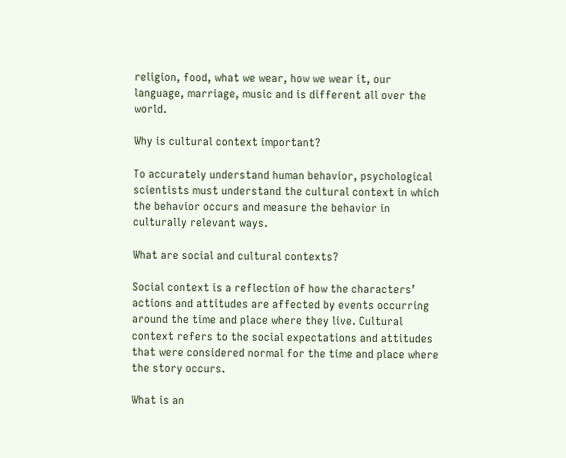religion, food, what we wear, how we wear it, our language, marriage, music and is different all over the world.

Why is cultural context important?

To accurately understand human behavior, psychological scientists must understand the cultural context in which the behavior occurs and measure the behavior in culturally relevant ways.

What are social and cultural contexts?

Social context is a reflection of how the characters’ actions and attitudes are affected by events occurring around the time and place where they live. Cultural context refers to the social expectations and attitudes that were considered normal for the time and place where the story occurs.

What is an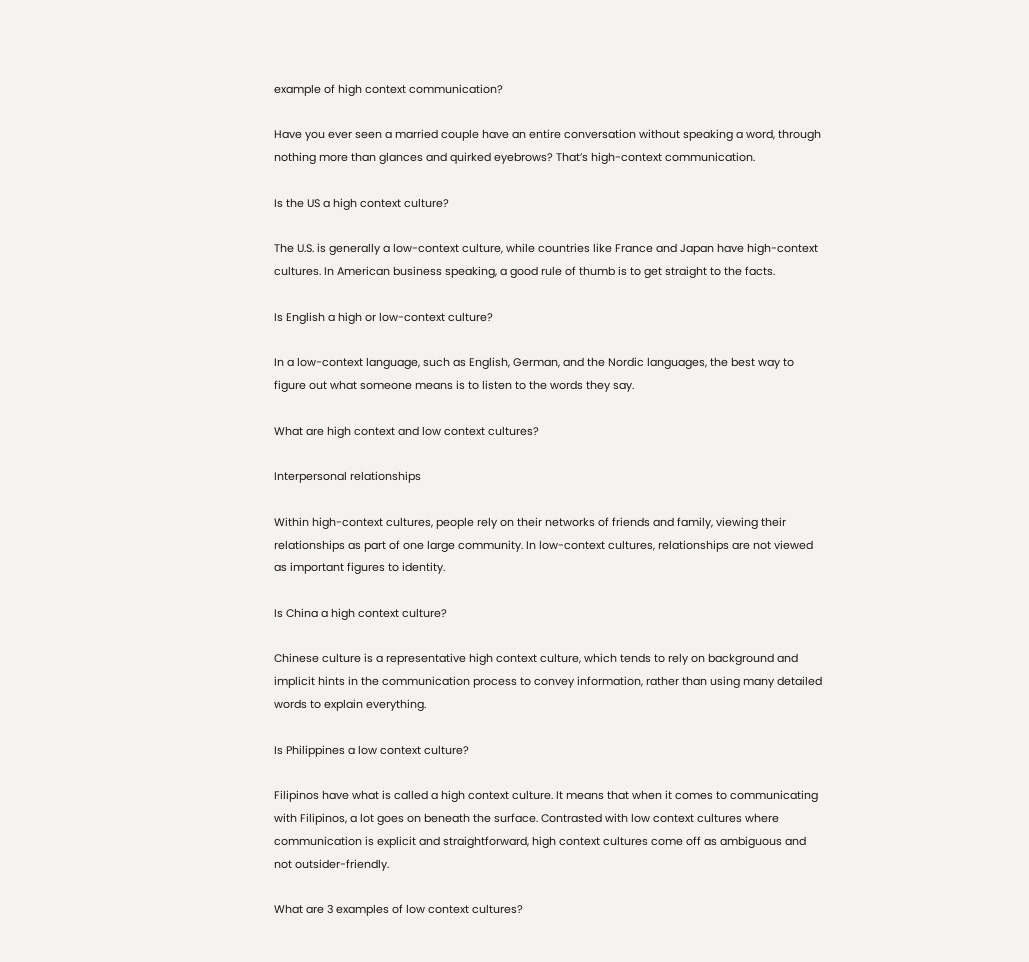example of high context communication?

Have you ever seen a married couple have an entire conversation without speaking a word, through nothing more than glances and quirked eyebrows? That’s high-context communication.

Is the US a high context culture?

The U.S. is generally a low-context culture, while countries like France and Japan have high-context cultures. In American business speaking, a good rule of thumb is to get straight to the facts.

Is English a high or low-context culture?

In a low-context language, such as English, German, and the Nordic languages, the best way to figure out what someone means is to listen to the words they say.

What are high context and low context cultures?

Interpersonal relationships

Within high-context cultures, people rely on their networks of friends and family, viewing their relationships as part of one large community. In low-context cultures, relationships are not viewed as important figures to identity.

Is China a high context culture?

Chinese culture is a representative high context culture, which tends to rely on background and implicit hints in the communication process to convey information, rather than using many detailed words to explain everything.

Is Philippines a low context culture?

Filipinos have what is called a high context culture. It means that when it comes to communicating with Filipinos, a lot goes on beneath the surface. Contrasted with low context cultures where communication is explicit and straightforward, high context cultures come off as ambiguous and not outsider-friendly.

What are 3 examples of low context cultures?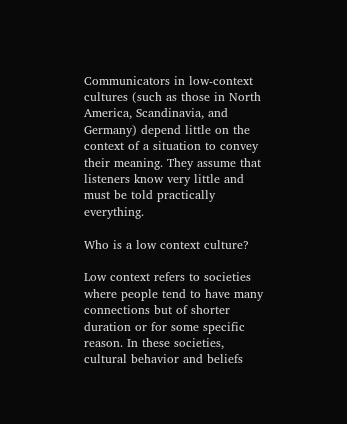Communicators in low-context cultures (such as those in North America, Scandinavia, and Germany) depend little on the context of a situation to convey their meaning. They assume that listeners know very little and must be told practically everything.

Who is a low context culture?

Low context refers to societies where people tend to have many connections but of shorter duration or for some specific reason. In these societies, cultural behavior and beliefs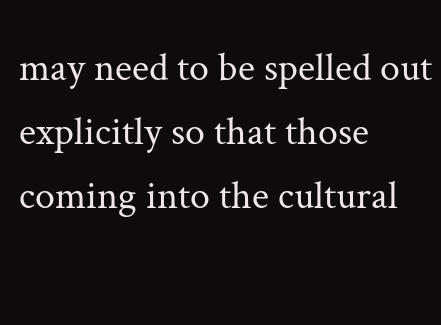may need to be spelled out explicitly so that those coming into the cultural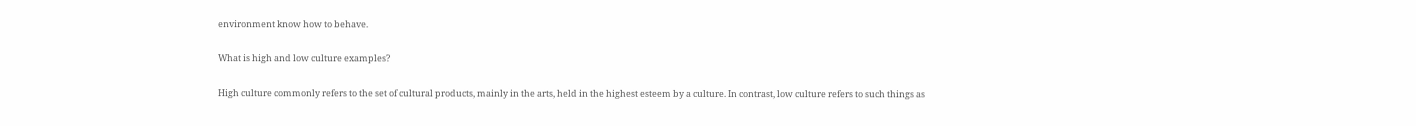environment know how to behave.

What is high and low culture examples?

High culture commonly refers to the set of cultural products, mainly in the arts, held in the highest esteem by a culture. In contrast, low culture refers to such things as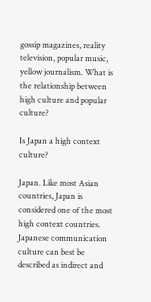gossip magazines, reality television, popular music, yellow journalism. What is the relationship between high culture and popular culture?

Is Japan a high context culture?

Japan. Like most Asian countries, Japan is considered one of the most high context countries. Japanese communication culture can best be described as indirect and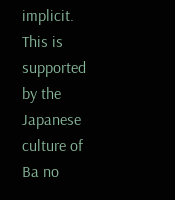implicit. This is supported by the Japanese culture of Ba no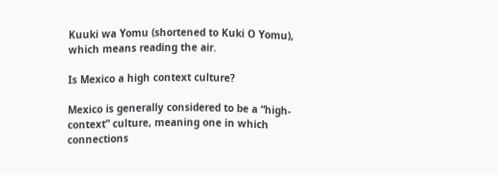Kuuki wa Yomu (shortened to Kuki O Yomu), which means reading the air.

Is Mexico a high context culture?

Mexico is generally considered to be a “high-context” culture, meaning one in which connections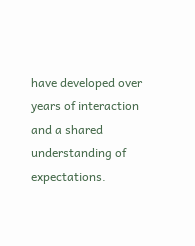have developed over years of interaction and a shared understanding of expectations.